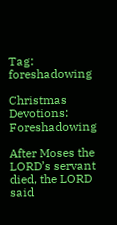Tag: foreshadowing

Christmas Devotions: Foreshadowing

After Moses the LORD’s servant died, the LORD said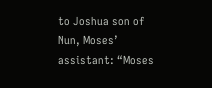to Joshua son of Nun, Moses’ assistant: “Moses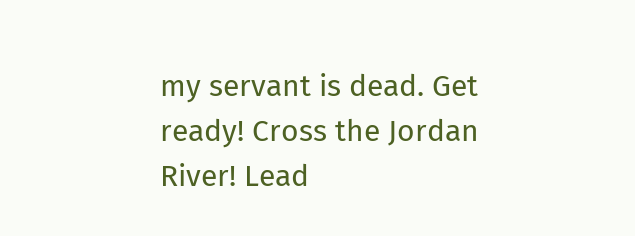my servant is dead. Get ready! Cross the Jordan River! Lead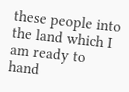these people into the land which I am ready to hand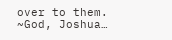over to them. ~God, Joshua…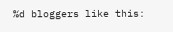%d bloggers like this: